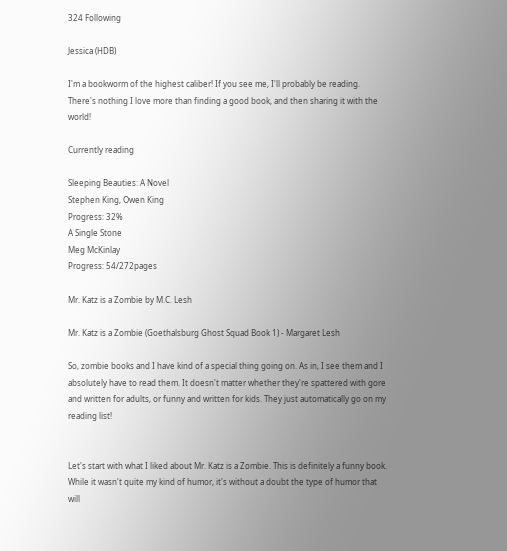324 Following

Jessica (HDB)

I'm a bookworm of the highest caliber! If you see me, I'll probably be reading. There's nothing I love more than finding a good book, and then sharing it with the world!

Currently reading

Sleeping Beauties: A Novel
Stephen King, Owen King
Progress: 32%
A Single Stone
Meg McKinlay
Progress: 54/272pages

Mr. Katz is a Zombie by M.C. Lesh

Mr. Katz is a Zombie (Goethalsburg Ghost Squad Book 1) - Margaret Lesh

So, zombie books and I have kind of a special thing going on. As in, I see them and I absolutely have to read them. It doesn't matter whether they're spattered with gore and written for adults, or funny and written for kids. They just automatically go on my reading list!


Let's start with what I liked about Mr. Katz is a Zombie. This is definitely a funny book. While it wasn't quite my kind of humor, it's without a doubt the type of humor that will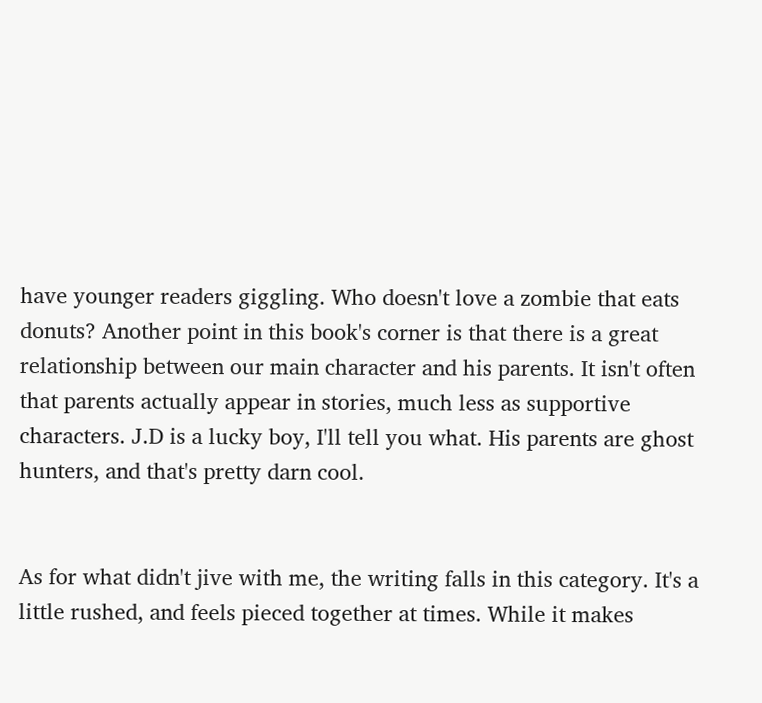have younger readers giggling. Who doesn't love a zombie that eats donuts? Another point in this book's corner is that there is a great relationship between our main character and his parents. It isn't often that parents actually appear in stories, much less as supportive characters. J.D is a lucky boy, I'll tell you what. His parents are ghost hunters, and that's pretty darn cool.


As for what didn't jive with me, the writing falls in this category. It's a little rushed, and feels pieced together at times. While it makes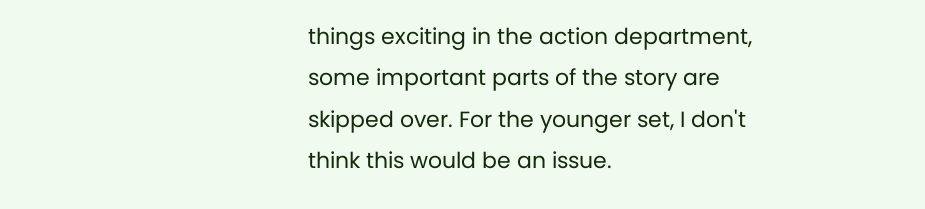things exciting in the action department, some important parts of the story are skipped over. For the younger set, I don't think this would be an issue.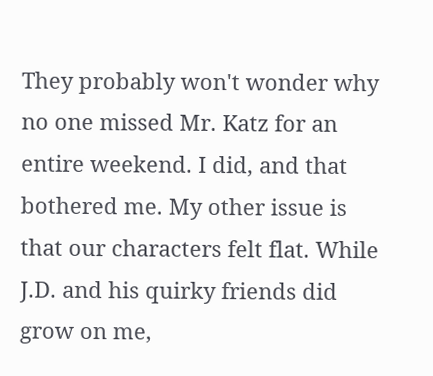They probably won't wonder why no one missed Mr. Katz for an entire weekend. I did, and that bothered me. My other issue is that our characters felt flat. While J.D. and his quirky friends did grow on me,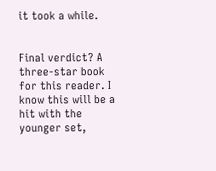it took a while.


Final verdict? A three-star book for this reader. I know this will be a hit with the younger set,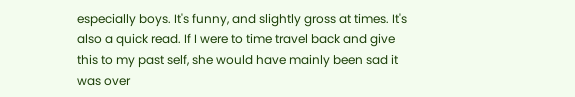especially boys. It's funny, and slightly gross at times. It's also a quick read. If I were to time travel back and give this to my past self, she would have mainly been sad it was over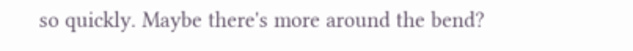so quickly. Maybe there's more around the bend?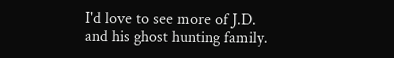I'd love to see more of J.D. and his ghost hunting family.